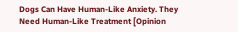Dogs Can Have Human-Like Anxiety. They Need Human-Like Treatment [Opinion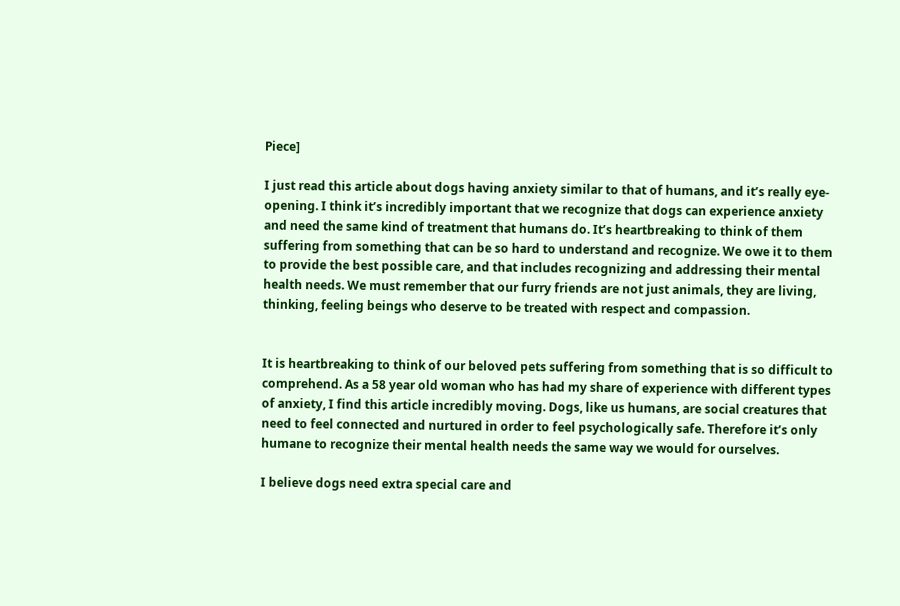Piece]

I just read this article about dogs having anxiety similar to that of humans, and it’s really eye-opening. I think it’s incredibly important that we recognize that dogs can experience anxiety and need the same kind of treatment that humans do. It’s heartbreaking to think of them suffering from something that can be so hard to understand and recognize. We owe it to them to provide the best possible care, and that includes recognizing and addressing their mental health needs. We must remember that our furry friends are not just animals, they are living, thinking, feeling beings who deserve to be treated with respect and compassion.


It is heartbreaking to think of our beloved pets suffering from something that is so difficult to comprehend. As a 58 year old woman who has had my share of experience with different types of anxiety, I find this article incredibly moving. Dogs, like us humans, are social creatures that need to feel connected and nurtured in order to feel psychologically safe. Therefore it’s only humane to recognize their mental health needs the same way we would for ourselves.

I believe dogs need extra special care and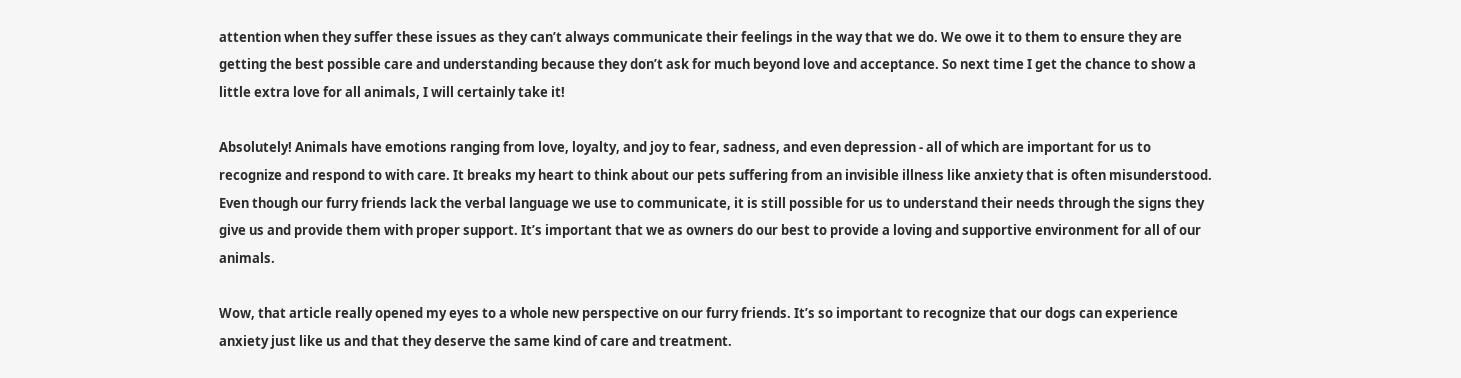attention when they suffer these issues as they can’t always communicate their feelings in the way that we do. We owe it to them to ensure they are getting the best possible care and understanding because they don’t ask for much beyond love and acceptance. So next time I get the chance to show a little extra love for all animals, I will certainly take it!

Absolutely! Animals have emotions ranging from love, loyalty, and joy to fear, sadness, and even depression - all of which are important for us to recognize and respond to with care. It breaks my heart to think about our pets suffering from an invisible illness like anxiety that is often misunderstood. Even though our furry friends lack the verbal language we use to communicate, it is still possible for us to understand their needs through the signs they give us and provide them with proper support. It’s important that we as owners do our best to provide a loving and supportive environment for all of our animals.

Wow, that article really opened my eyes to a whole new perspective on our furry friends. It’s so important to recognize that our dogs can experience anxiety just like us and that they deserve the same kind of care and treatment.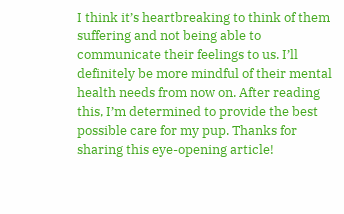I think it’s heartbreaking to think of them suffering and not being able to communicate their feelings to us. I’ll definitely be more mindful of their mental health needs from now on. After reading this, I’m determined to provide the best possible care for my pup. Thanks for sharing this eye-opening article!